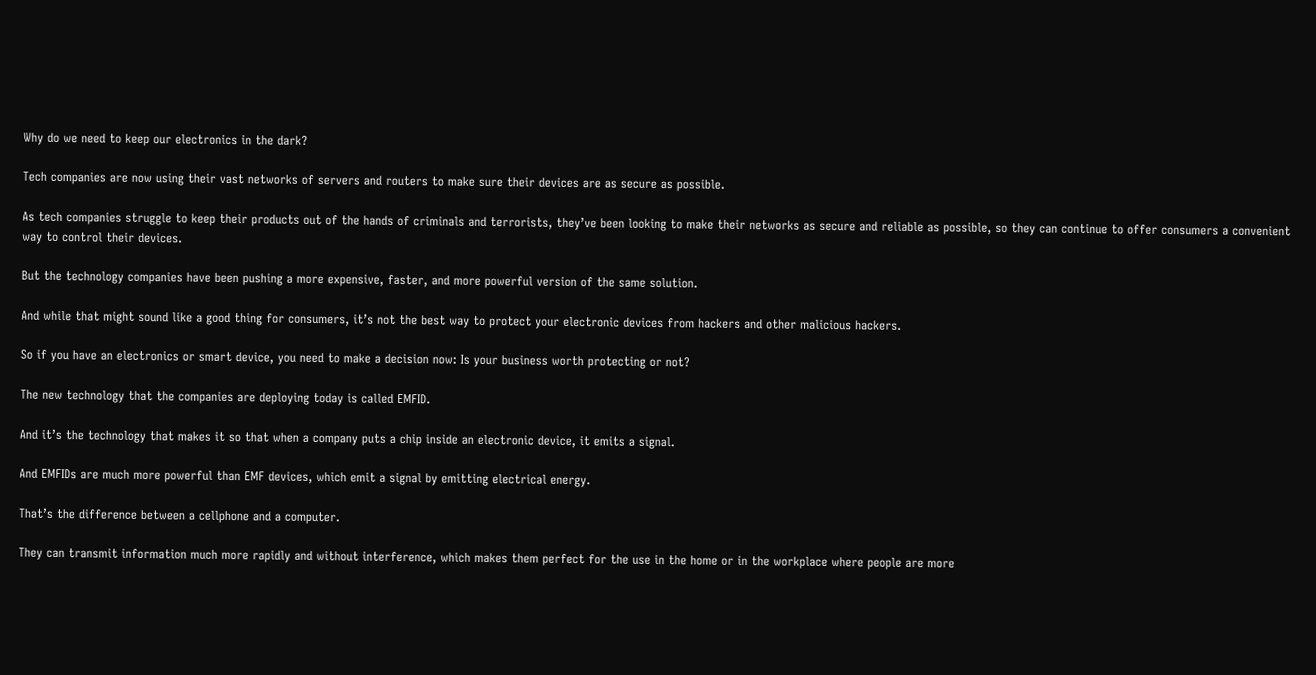Why do we need to keep our electronics in the dark?

Tech companies are now using their vast networks of servers and routers to make sure their devices are as secure as possible.

As tech companies struggle to keep their products out of the hands of criminals and terrorists, they’ve been looking to make their networks as secure and reliable as possible, so they can continue to offer consumers a convenient way to control their devices.

But the technology companies have been pushing a more expensive, faster, and more powerful version of the same solution.

And while that might sound like a good thing for consumers, it’s not the best way to protect your electronic devices from hackers and other malicious hackers.

So if you have an electronics or smart device, you need to make a decision now: Is your business worth protecting or not?

The new technology that the companies are deploying today is called EMFID.

And it’s the technology that makes it so that when a company puts a chip inside an electronic device, it emits a signal.

And EMFIDs are much more powerful than EMF devices, which emit a signal by emitting electrical energy.

That’s the difference between a cellphone and a computer.

They can transmit information much more rapidly and without interference, which makes them perfect for the use in the home or in the workplace where people are more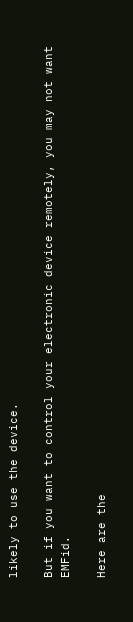likely to use the device.

But if you want to control your electronic device remotely, you may not want EMFid.

Here are the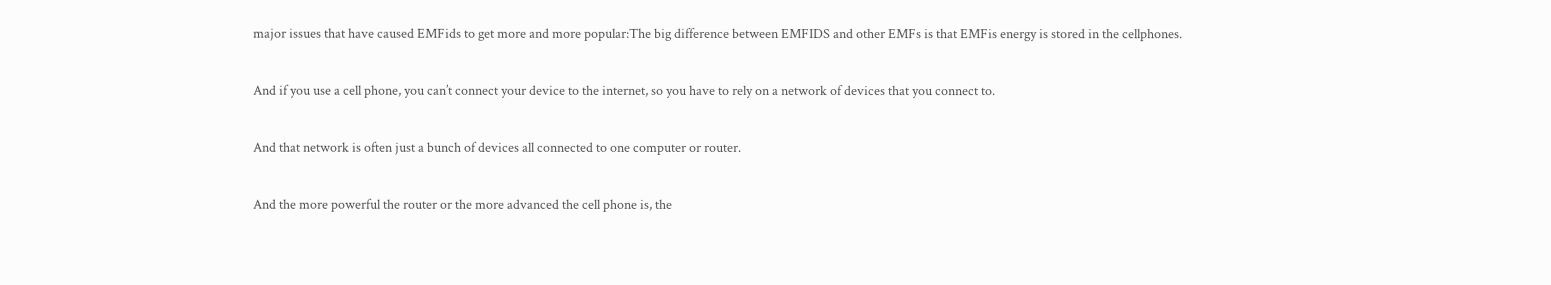major issues that have caused EMFids to get more and more popular:The big difference between EMFIDS and other EMFs is that EMFis energy is stored in the cellphones.

And if you use a cell phone, you can’t connect your device to the internet, so you have to rely on a network of devices that you connect to.

And that network is often just a bunch of devices all connected to one computer or router.

And the more powerful the router or the more advanced the cell phone is, the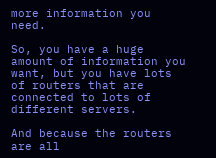more information you need.

So, you have a huge amount of information you want, but you have lots of routers that are connected to lots of different servers.

And because the routers are all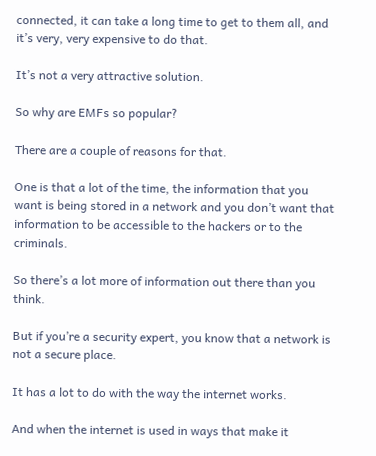connected, it can take a long time to get to them all, and it’s very, very expensive to do that.

It’s not a very attractive solution.

So why are EMFs so popular?

There are a couple of reasons for that.

One is that a lot of the time, the information that you want is being stored in a network and you don’t want that information to be accessible to the hackers or to the criminals.

So there’s a lot more of information out there than you think.

But if you’re a security expert, you know that a network is not a secure place.

It has a lot to do with the way the internet works.

And when the internet is used in ways that make it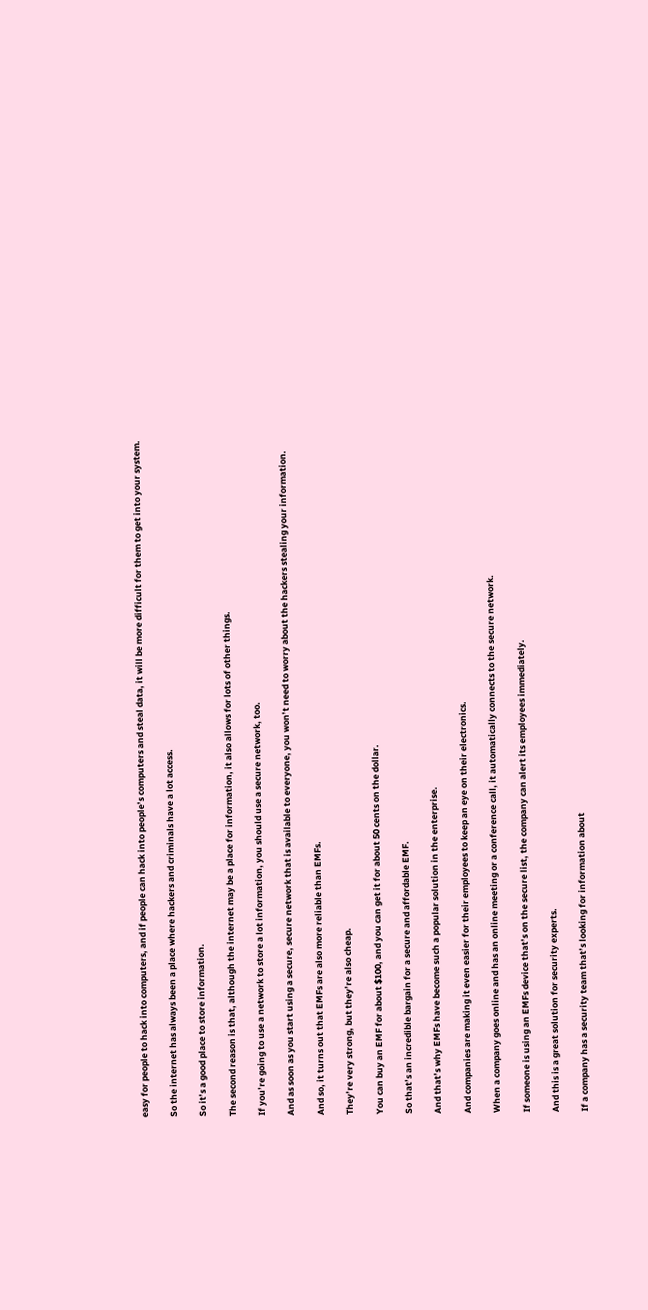easy for people to hack into computers, and if people can hack into people’s computers and steal data, it will be more difficult for them to get into your system.

So the internet has always been a place where hackers and criminals have a lot access.

So it’s a good place to store information.

The second reason is that, although the internet may be a place for information, it also allows for lots of other things.

If you’re going to use a network to store a lot information, you should use a secure network, too.

And as soon as you start using a secure, secure network that is available to everyone, you won’t need to worry about the hackers stealing your information.

And so, it turns out that EMFs are also more reliable than EMFs.

They’re very strong, but they’re also cheap.

You can buy an EMF for about $100, and you can get it for about 50 cents on the dollar.

So that’s an incredible bargain for a secure and affordable EMF.

And that’s why EMFs have become such a popular solution in the enterprise.

And companies are making it even easier for their employees to keep an eye on their electronics.

When a company goes online and has an online meeting or a conference call, it automatically connects to the secure network.

If someone is using an EMFs device that’s on the secure list, the company can alert its employees immediately.

And this is a great solution for security experts.

If a company has a security team that’s looking for information about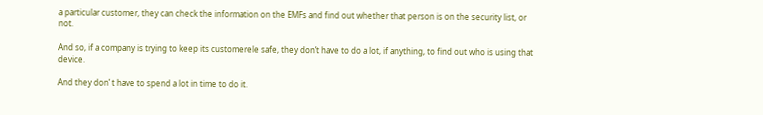a particular customer, they can check the information on the EMFs and find out whether that person is on the security list, or not.

And so, if a company is trying to keep its customerele safe, they don’t have to do a lot, if anything, to find out who is using that device.

And they don’ t have to spend a lot in time to do it.